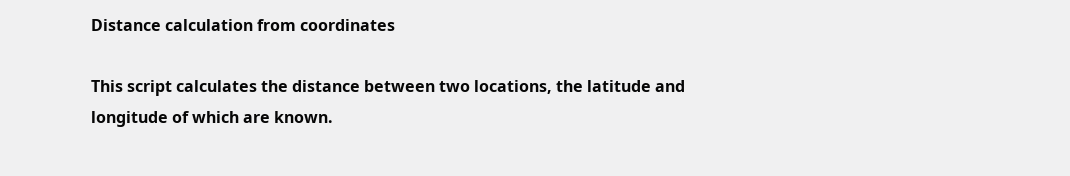Distance calculation from coordinates

This script calculates the distance between two locations, the latitude and
longitude of which are known.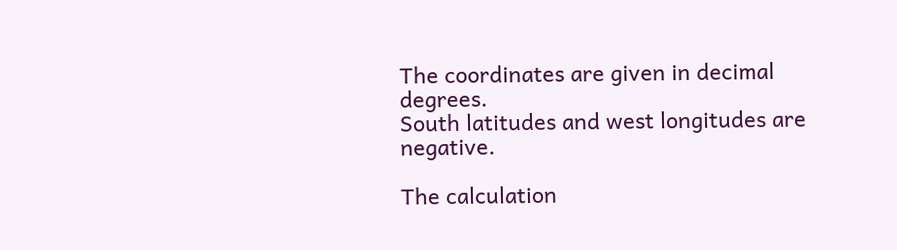The coordinates are given in decimal degrees.
South latitudes and west longitudes are negative.

The calculation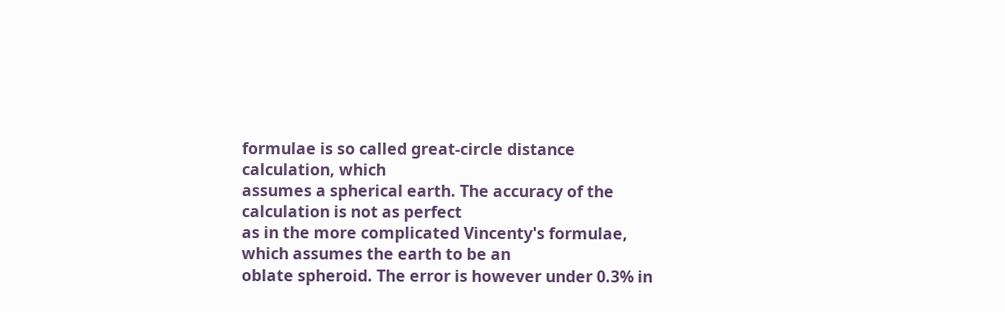formulae is so called great-circle distance calculation, which
assumes a spherical earth. The accuracy of the calculation is not as perfect
as in the more complicated Vincenty's formulae, which assumes the earth to be an
oblate spheroid. The error is however under 0.3% in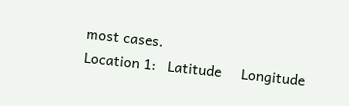most cases.
Location 1:   Latitude     Longitude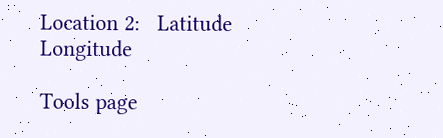Location 2:   Latitude     Longitude

Tools page